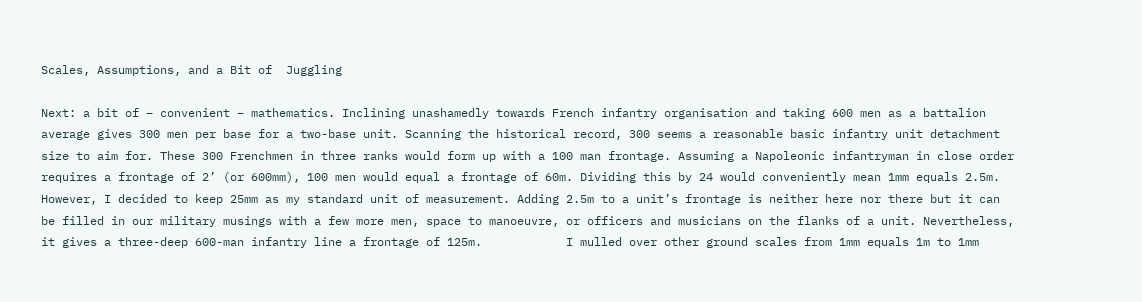Scales, Assumptions, and a Bit of  Juggling

Next: a bit of – convenient – mathematics. Inclining unashamedly towards French infantry organisation and taking 600 men as a battalion average gives 300 men per base for a two-base unit. Scanning the historical record, 300 seems a reasonable basic infantry unit detachment size to aim for. These 300 Frenchmen in three ranks would form up with a 100 man frontage. Assuming a Napoleonic infantryman in close order requires a frontage of 2’ (or 600mm), 100 men would equal a frontage of 60m. Dividing this by 24 would conveniently mean 1mm equals 2.5m. However, I decided to keep 25mm as my standard unit of measurement. Adding 2.5m to a unit’s frontage is neither here nor there but it can be filled in our military musings with a few more men, space to manoeuvre, or officers and musicians on the flanks of a unit. Nevertheless, it gives a three-deep 600-man infantry line a frontage of 125m.            I mulled over other ground scales from 1mm equals 1m to 1mm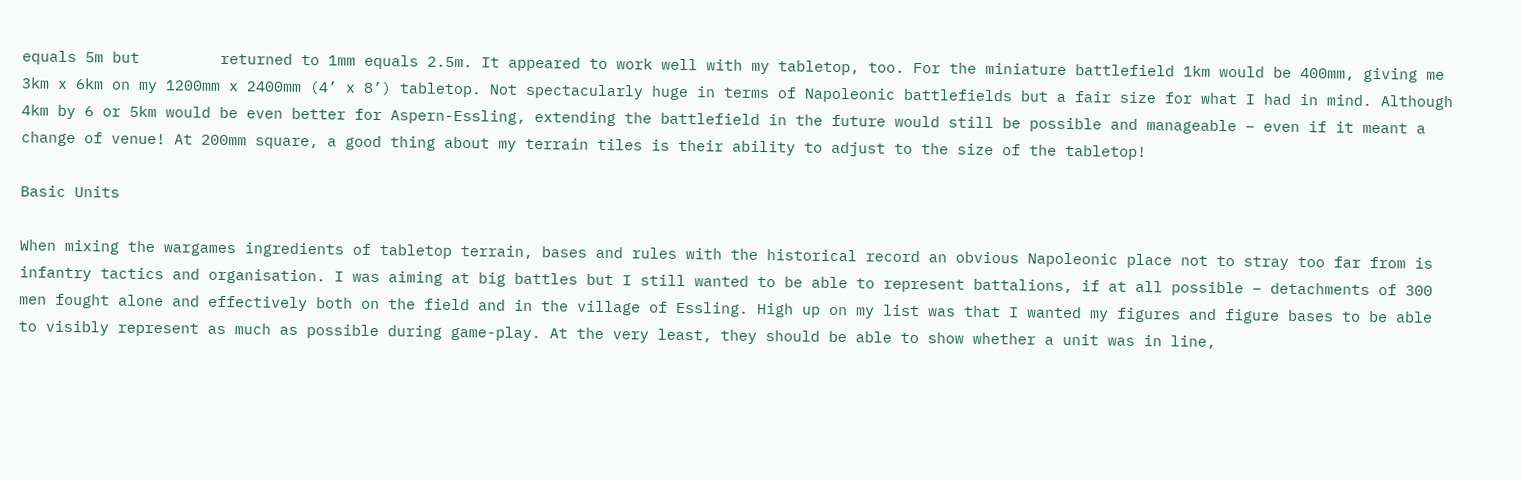equals 5m but         returned to 1mm equals 2.5m. It appeared to work well with my tabletop, too. For the miniature battlefield 1km would be 400mm, giving me 3km x 6km on my 1200mm x 2400mm (4’ x 8’) tabletop. Not spectacularly huge in terms of Napoleonic battlefields but a fair size for what I had in mind. Although 4km by 6 or 5km would be even better for Aspern-Essling, extending the battlefield in the future would still be possible and manageable – even if it meant a change of venue! At 200mm square, a good thing about my terrain tiles is their ability to adjust to the size of the tabletop!

Basic Units

When mixing the wargames ingredients of tabletop terrain, bases and rules with the historical record an obvious Napoleonic place not to stray too far from is infantry tactics and organisation. I was aiming at big battles but I still wanted to be able to represent battalions, if at all possible – detachments of 300 men fought alone and effectively both on the field and in the village of Essling. High up on my list was that I wanted my figures and figure bases to be able to visibly represent as much as possible during game-play. At the very least, they should be able to show whether a unit was in line,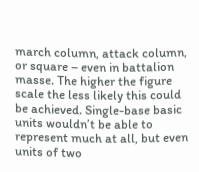march column, attack column, or square – even in battalion masse. The higher the figure scale the less likely this could be achieved. Single-base basic units wouldn’t be able to represent much at all, but even units of two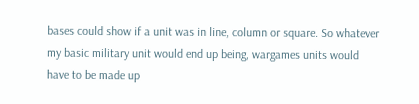bases could show if a unit was in line, column or square. So whatever my basic military unit would end up being, wargames units would have to be made up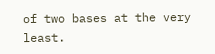of two bases at the very least.